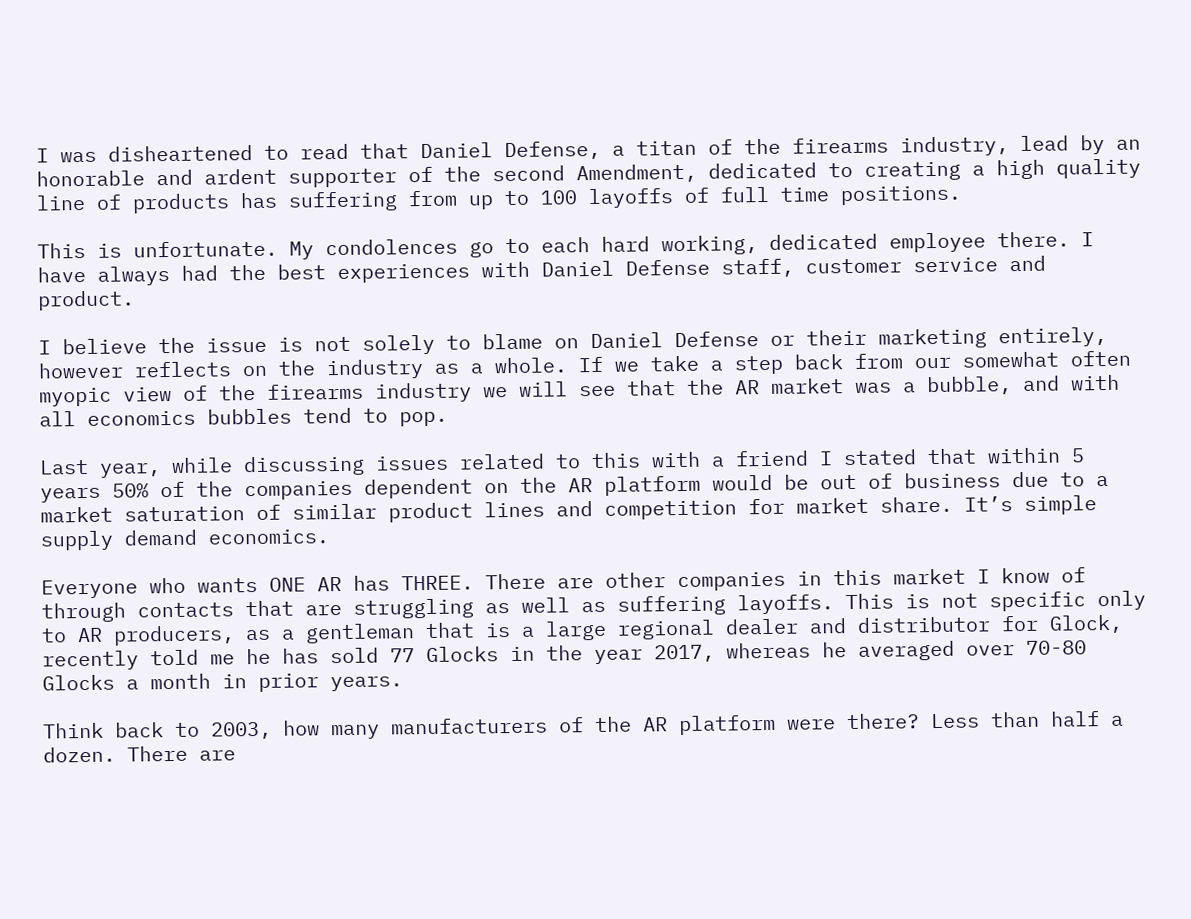I was disheartened to read that Daniel Defense, a titan of the firearms industry, lead by an honorable and ardent supporter of the second Amendment, dedicated to creating a high quality line of products has suffering from up to 100 layoffs of full time positions.

This is unfortunate. My condolences go to each hard working, dedicated employee there. I have always had the best experiences with Daniel Defense staff, customer service and product.

I believe the issue is not solely to blame on Daniel Defense or their marketing entirely, however reflects on the industry as a whole. If we take a step back from our somewhat often myopic view of the firearms industry we will see that the AR market was a bubble, and with all economics bubbles tend to pop.

Last year, while discussing issues related to this with a friend I stated that within 5 years 50% of the companies dependent on the AR platform would be out of business due to a market saturation of similar product lines and competition for market share. It’s simple supply demand economics.

Everyone who wants ONE AR has THREE. There are other companies in this market I know of through contacts that are struggling as well as suffering layoffs. This is not specific only to AR producers, as a gentleman that is a large regional dealer and distributor for Glock, recently told me he has sold 77 Glocks in the year 2017, whereas he averaged over 70-80 Glocks a month in prior years.

Think back to 2003, how many manufacturers of the AR platform were there? Less than half a dozen. There are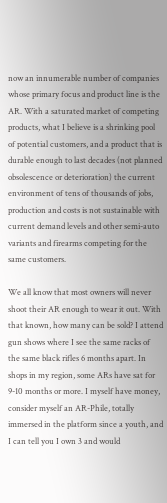now an innumerable number of companies whose primary focus and product line is the AR. With a saturated market of competing products, what I believe is a shrinking pool of potential customers, and a product that is durable enough to last decades (not planned obsolescence or deterioration) the current environment of tens of thousands of jobs, production and costs is not sustainable with current demand levels and other semi-auto variants and firearms competing for the same customers.

We all know that most owners will never shoot their AR enough to wear it out. With that known, how many can be sold? I attend gun shows where I see the same racks of the same black rifles 6 months apart. In shops in my region, some ARs have sat for 9-10 months or more. I myself have money, consider myself an AR-Phile, totally immersed in the platform since a youth, and I can tell you I own 3 and would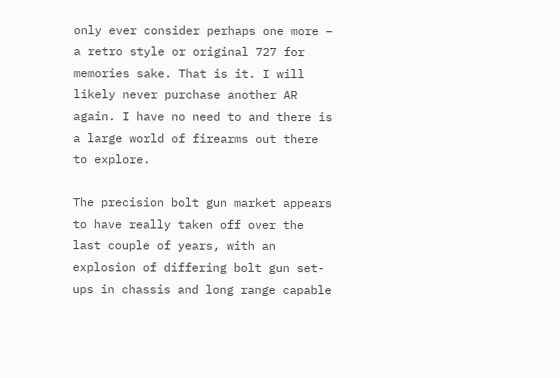only ever consider perhaps one more – a retro style or original 727 for memories sake. That is it. I will likely never purchase another AR again. I have no need to and there is a large world of firearms out there to explore.

The precision bolt gun market appears to have really taken off over the last couple of years, with an explosion of differing bolt gun set-ups in chassis and long range capable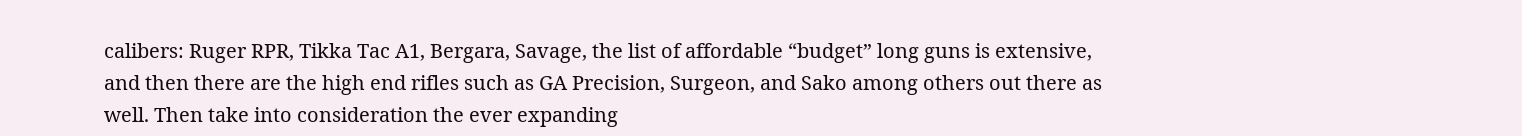calibers: Ruger RPR, Tikka Tac A1, Bergara, Savage, the list of affordable “budget” long guns is extensive, and then there are the high end rifles such as GA Precision, Surgeon, and Sako among others out there as well. Then take into consideration the ever expanding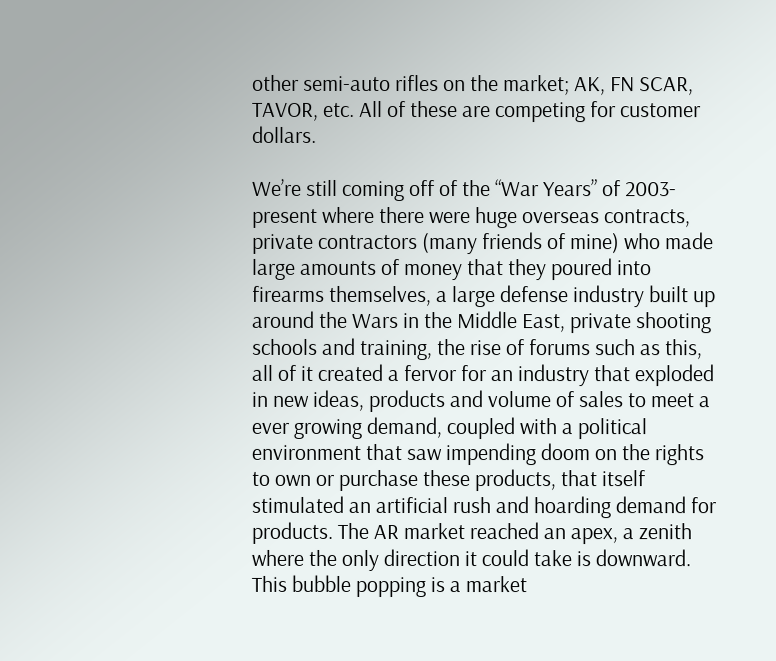other semi-auto rifles on the market; AK, FN SCAR, TAVOR, etc. All of these are competing for customer dollars.

We’re still coming off of the “War Years” of 2003-present where there were huge overseas contracts, private contractors (many friends of mine) who made large amounts of money that they poured into firearms themselves, a large defense industry built up around the Wars in the Middle East, private shooting schools and training, the rise of forums such as this, all of it created a fervor for an industry that exploded in new ideas, products and volume of sales to meet a ever growing demand, coupled with a political environment that saw impending doom on the rights to own or purchase these products, that itself stimulated an artificial rush and hoarding demand for products. The AR market reached an apex, a zenith where the only direction it could take is downward. This bubble popping is a market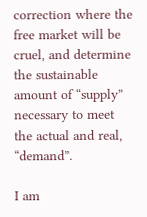correction where the free market will be cruel, and determine the sustainable amount of “supply” necessary to meet the actual and real, “demand”.

I am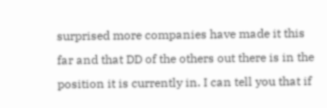surprised more companies have made it this far and that DD of the others out there is in the position it is currently in. I can tell you that if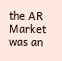the AR Market was an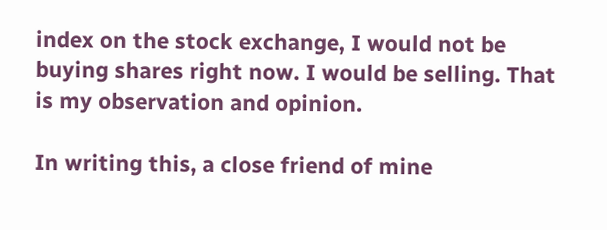index on the stock exchange, I would not be buying shares right now. I would be selling. That is my observation and opinion.

In writing this, a close friend of mine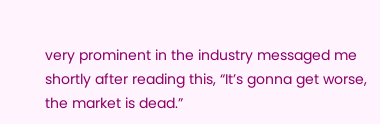very prominent in the industry messaged me shortly after reading this, “It’s gonna get worse, the market is dead.”